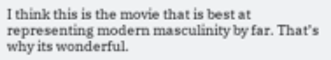I think this is the movie that is best at representing modern masculinity by far. That’s why its wonderful.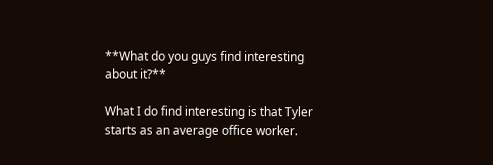**What do you guys find interesting about it?**

What I do find interesting is that Tyler starts as an average office worker.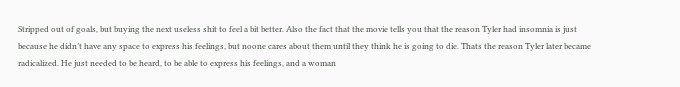Stripped out of goals, but buying the next useless shit to feel a bit better. Also the fact that the movie tells you that the reason Tyler had insomnia is just because he didn’t have any space to express his feelings, but noone cares about them until they think he is going to die. Thats the reason Tyler later became radicalized. He just needed to be heard, to be able to express his feelings, and a woman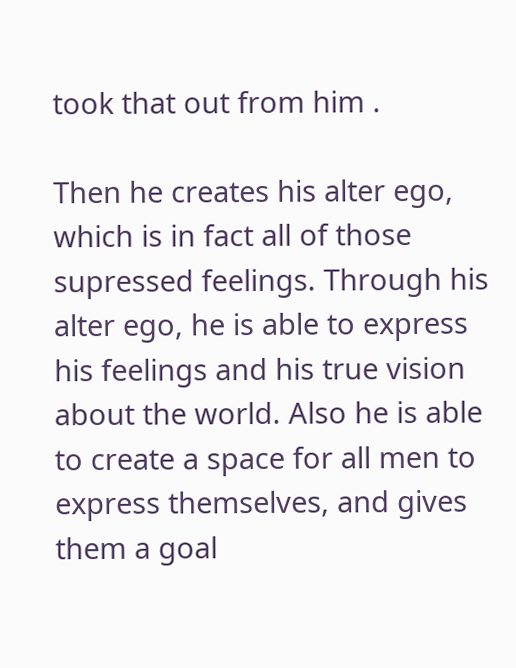took that out from him .

Then he creates his alter ego, which is in fact all of those supressed feelings. Through his alter ego, he is able to express his feelings and his true vision about the world. Also he is able to create a space for all men to express themselves, and gives them a goal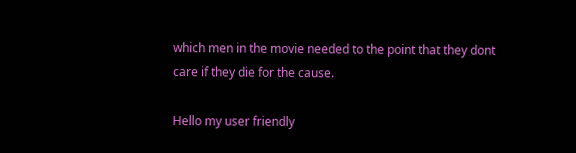which men in the movie needed to the point that they dont care if they die for the cause.

Hello my user friendly